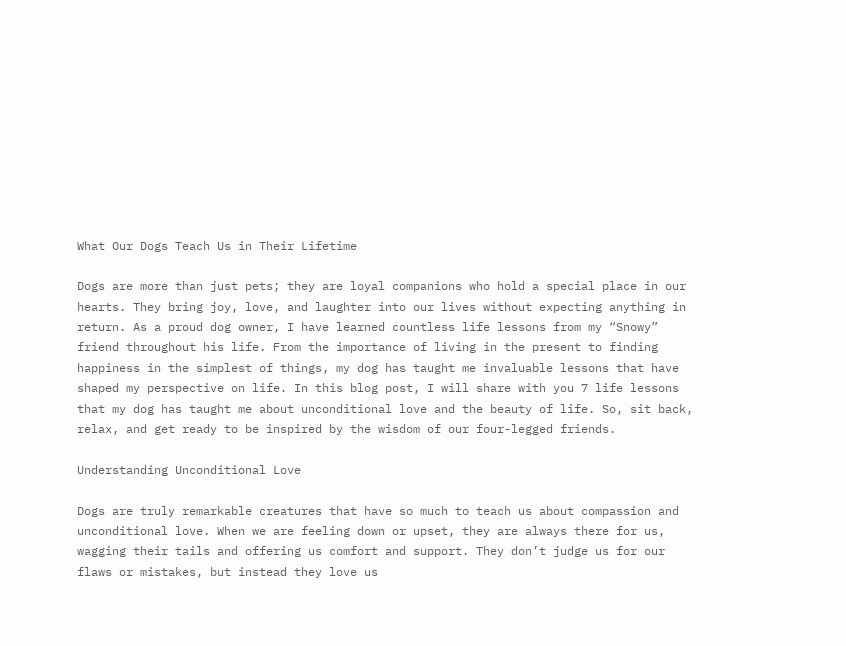What Our Dogs Teach Us in Their Lifetime

Dogs are more than just pets; they are loyal companions who hold a special place in our hearts. They bring joy, love, and laughter into our lives without expecting anything in return. As a proud dog owner, I have learned countless life lessons from my “Snowy” friend throughout his life. From the importance of living in the present to finding happiness in the simplest of things, my dog has taught me invaluable lessons that have shaped my perspective on life. In this blog post, I will share with you 7 life lessons that my dog has taught me about unconditional love and the beauty of life. So, sit back, relax, and get ready to be inspired by the wisdom of our four-legged friends.

Understanding Unconditional Love

Dogs are truly remarkable creatures that have so much to teach us about compassion and unconditional love. When we are feeling down or upset, they are always there for us, wagging their tails and offering us comfort and support. They don’t judge us for our flaws or mistakes, but instead they love us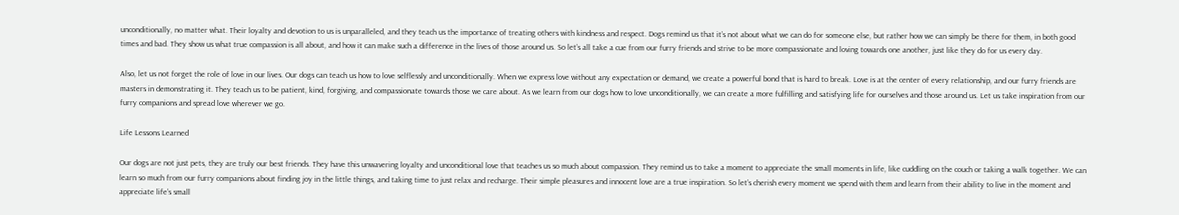unconditionally, no matter what. Their loyalty and devotion to us is unparalleled, and they teach us the importance of treating others with kindness and respect. Dogs remind us that it’s not about what we can do for someone else, but rather how we can simply be there for them, in both good times and bad. They show us what true compassion is all about, and how it can make such a difference in the lives of those around us. So let’s all take a cue from our furry friends and strive to be more compassionate and loving towards one another, just like they do for us every day.

Also, let us not forget the role of love in our lives. Our dogs can teach us how to love selflessly and unconditionally. When we express love without any expectation or demand, we create a powerful bond that is hard to break. Love is at the center of every relationship, and our furry friends are masters in demonstrating it. They teach us to be patient, kind, forgiving, and compassionate towards those we care about. As we learn from our dogs how to love unconditionally, we can create a more fulfilling and satisfying life for ourselves and those around us. Let us take inspiration from our furry companions and spread love wherever we go.

Life Lessons Learned

Our dogs are not just pets, they are truly our best friends. They have this unwavering loyalty and unconditional love that teaches us so much about compassion. They remind us to take a moment to appreciate the small moments in life, like cuddling on the couch or taking a walk together. We can learn so much from our furry companions about finding joy in the little things, and taking time to just relax and recharge. Their simple pleasures and innocent love are a true inspiration. So let’s cherish every moment we spend with them and learn from their ability to live in the moment and appreciate life’s small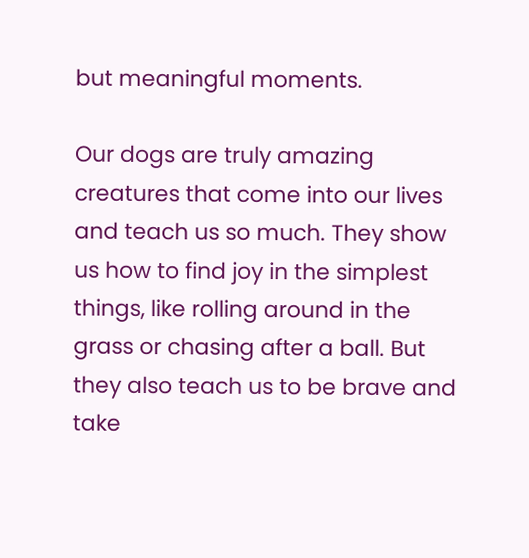but meaningful moments.

Our dogs are truly amazing creatures that come into our lives and teach us so much. They show us how to find joy in the simplest things, like rolling around in the grass or chasing after a ball. But they also teach us to be brave and take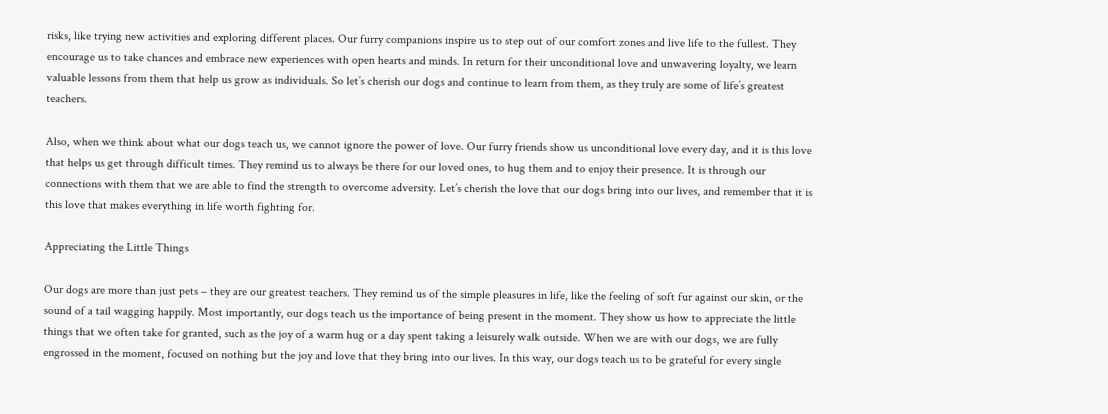risks, like trying new activities and exploring different places. Our furry companions inspire us to step out of our comfort zones and live life to the fullest. They encourage us to take chances and embrace new experiences with open hearts and minds. In return for their unconditional love and unwavering loyalty, we learn valuable lessons from them that help us grow as individuals. So let’s cherish our dogs and continue to learn from them, as they truly are some of life’s greatest teachers.

Also, when we think about what our dogs teach us, we cannot ignore the power of love. Our furry friends show us unconditional love every day, and it is this love that helps us get through difficult times. They remind us to always be there for our loved ones, to hug them and to enjoy their presence. It is through our connections with them that we are able to find the strength to overcome adversity. Let’s cherish the love that our dogs bring into our lives, and remember that it is this love that makes everything in life worth fighting for.

Appreciating the Little Things

Our dogs are more than just pets – they are our greatest teachers. They remind us of the simple pleasures in life, like the feeling of soft fur against our skin, or the sound of a tail wagging happily. Most importantly, our dogs teach us the importance of being present in the moment. They show us how to appreciate the little things that we often take for granted, such as the joy of a warm hug or a day spent taking a leisurely walk outside. When we are with our dogs, we are fully engrossed in the moment, focused on nothing but the joy and love that they bring into our lives. In this way, our dogs teach us to be grateful for every single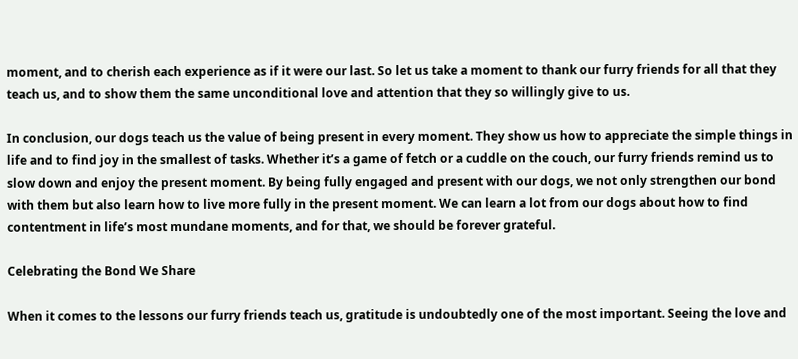moment, and to cherish each experience as if it were our last. So let us take a moment to thank our furry friends for all that they teach us, and to show them the same unconditional love and attention that they so willingly give to us.

In conclusion, our dogs teach us the value of being present in every moment. They show us how to appreciate the simple things in life and to find joy in the smallest of tasks. Whether it’s a game of fetch or a cuddle on the couch, our furry friends remind us to slow down and enjoy the present moment. By being fully engaged and present with our dogs, we not only strengthen our bond with them but also learn how to live more fully in the present moment. We can learn a lot from our dogs about how to find contentment in life’s most mundane moments, and for that, we should be forever grateful.

Celebrating the Bond We Share

When it comes to the lessons our furry friends teach us, gratitude is undoubtedly one of the most important. Seeing the love and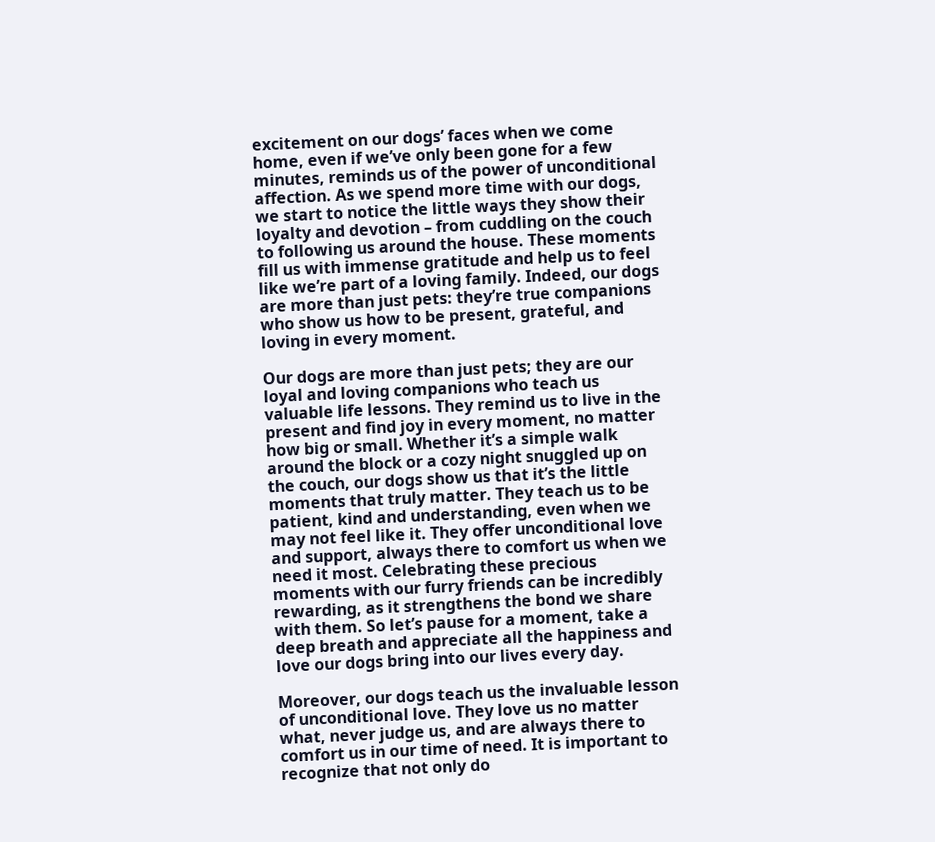excitement on our dogs’ faces when we come home, even if we’ve only been gone for a few minutes, reminds us of the power of unconditional affection. As we spend more time with our dogs, we start to notice the little ways they show their loyalty and devotion – from cuddling on the couch to following us around the house. These moments fill us with immense gratitude and help us to feel like we’re part of a loving family. Indeed, our dogs are more than just pets: they’re true companions who show us how to be present, grateful, and loving in every moment.

Our dogs are more than just pets; they are our loyal and loving companions who teach us valuable life lessons. They remind us to live in the present and find joy in every moment, no matter how big or small. Whether it’s a simple walk around the block or a cozy night snuggled up on the couch, our dogs show us that it’s the little moments that truly matter. They teach us to be patient, kind and understanding, even when we may not feel like it. They offer unconditional love and support, always there to comfort us when we need it most. Celebrating these precious moments with our furry friends can be incredibly rewarding, as it strengthens the bond we share with them. So let’s pause for a moment, take a deep breath and appreciate all the happiness and love our dogs bring into our lives every day.

Moreover, our dogs teach us the invaluable lesson of unconditional love. They love us no matter what, never judge us, and are always there to comfort us in our time of need. It is important to recognize that not only do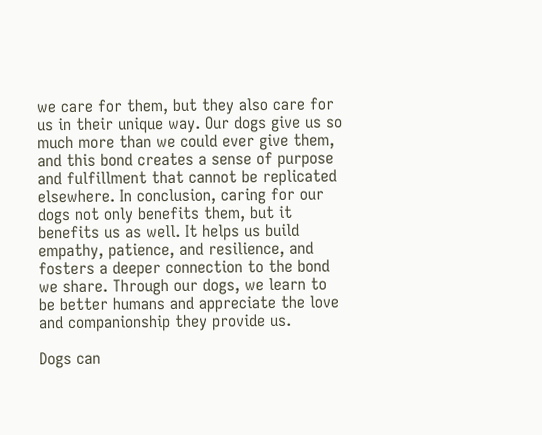we care for them, but they also care for us in their unique way. Our dogs give us so much more than we could ever give them, and this bond creates a sense of purpose and fulfillment that cannot be replicated elsewhere. In conclusion, caring for our dogs not only benefits them, but it benefits us as well. It helps us build empathy, patience, and resilience, and fosters a deeper connection to the bond we share. Through our dogs, we learn to be better humans and appreciate the love and companionship they provide us.

Dogs can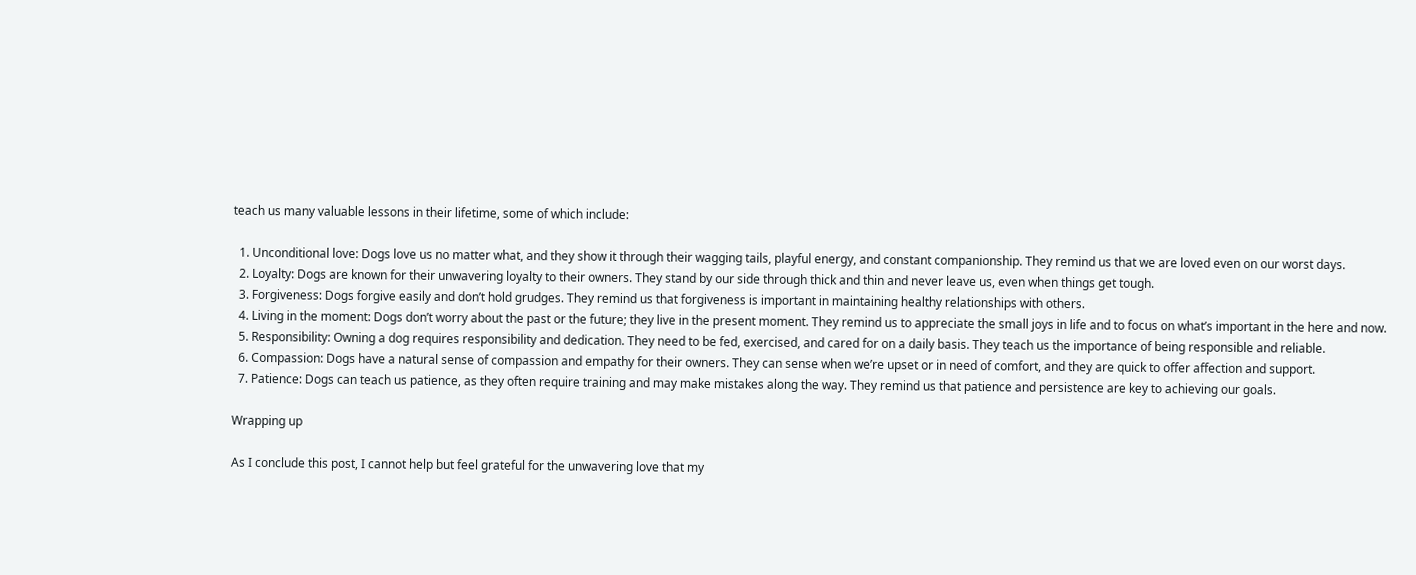teach us many valuable lessons in their lifetime, some of which include:

  1. Unconditional love: Dogs love us no matter what, and they show it through their wagging tails, playful energy, and constant companionship. They remind us that we are loved even on our worst days.
  2. Loyalty: Dogs are known for their unwavering loyalty to their owners. They stand by our side through thick and thin and never leave us, even when things get tough.
  3. Forgiveness: Dogs forgive easily and don’t hold grudges. They remind us that forgiveness is important in maintaining healthy relationships with others.
  4. Living in the moment: Dogs don’t worry about the past or the future; they live in the present moment. They remind us to appreciate the small joys in life and to focus on what’s important in the here and now.
  5. Responsibility: Owning a dog requires responsibility and dedication. They need to be fed, exercised, and cared for on a daily basis. They teach us the importance of being responsible and reliable.
  6. Compassion: Dogs have a natural sense of compassion and empathy for their owners. They can sense when we’re upset or in need of comfort, and they are quick to offer affection and support.
  7. Patience: Dogs can teach us patience, as they often require training and may make mistakes along the way. They remind us that patience and persistence are key to achieving our goals.

Wrapping up

As I conclude this post, I cannot help but feel grateful for the unwavering love that my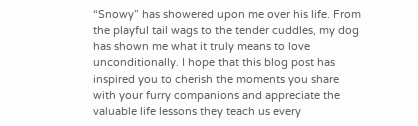“Snowy” has showered upon me over his life. From the playful tail wags to the tender cuddles, my dog has shown me what it truly means to love unconditionally. I hope that this blog post has inspired you to cherish the moments you share with your furry companions and appreciate the valuable life lessons they teach us every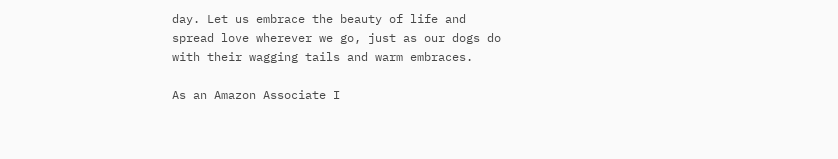day. Let us embrace the beauty of life and spread love wherever we go, just as our dogs do with their wagging tails and warm embraces.

As an Amazon Associate I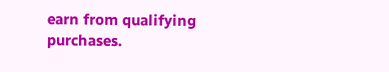earn from qualifying purchases.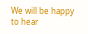We will be happy to hear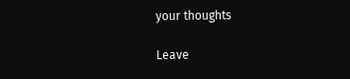your thoughts

Leave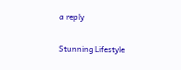a reply

Stunning Lifestyle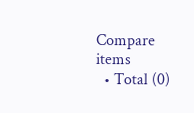Compare items
  • Total (0)